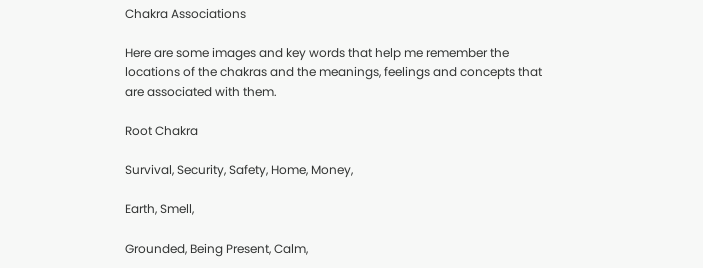Chakra Associations

Here are some images and key words that help me remember the locations of the chakras and the meanings, feelings and concepts that are associated with them.

Root Chakra

Survival, Security, Safety, Home, Money,

Earth, Smell,

Grounded, Being Present, Calm,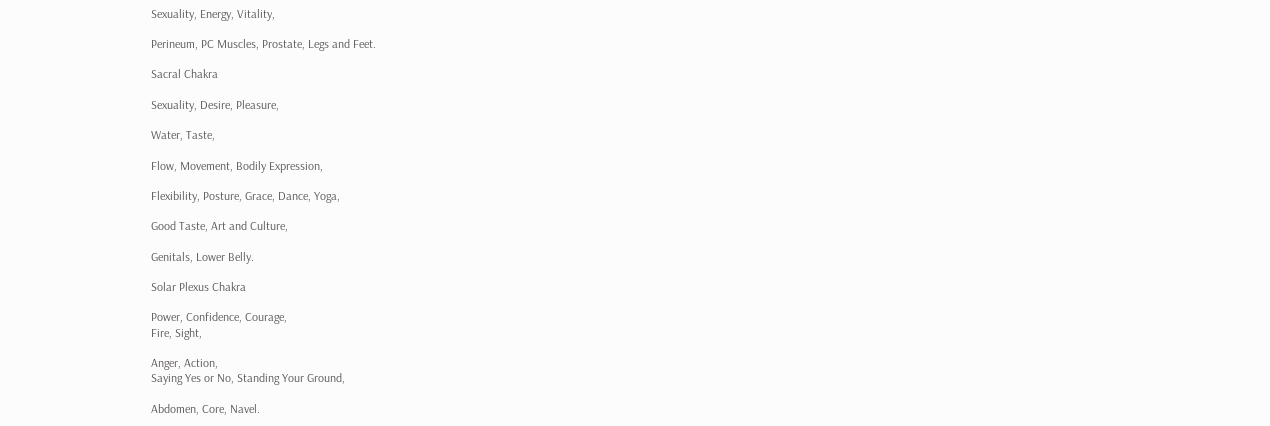Sexuality, Energy, Vitality,

Perineum, PC Muscles, Prostate, Legs and Feet.

Sacral Chakra

Sexuality, Desire, Pleasure,

Water, Taste,

Flow, Movement, Bodily Expression,

Flexibility, Posture, Grace, Dance, Yoga,

Good Taste, Art and Culture,

Genitals, Lower Belly.

Solar Plexus Chakra

Power, Confidence, Courage,
Fire, Sight,

Anger, Action,
Saying Yes or No, Standing Your Ground,

Abdomen, Core, Navel.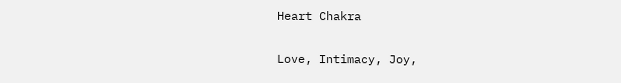Heart Chakra

Love, Intimacy, Joy,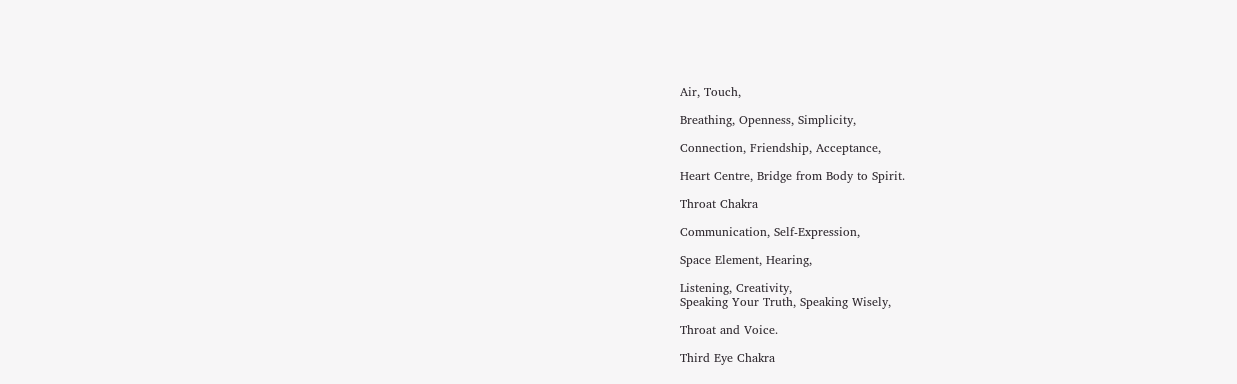Air, Touch,

Breathing, Openness, Simplicity,

Connection, Friendship, Acceptance,

Heart Centre, Bridge from Body to Spirit.

Throat Chakra

Communication, Self-Expression,

Space Element, Hearing,

Listening, Creativity,
Speaking Your Truth, Speaking Wisely,

Throat and Voice.

Third Eye Chakra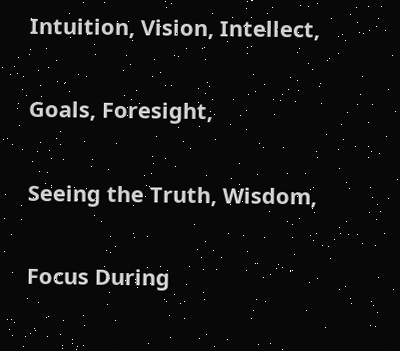Intuition, Vision, Intellect,

Goals, Foresight,

Seeing the Truth, Wisdom,

Focus During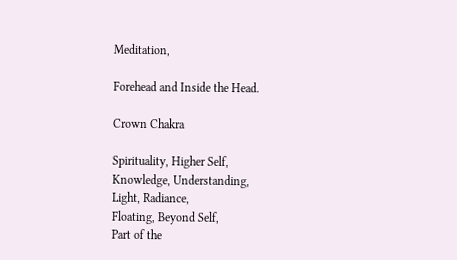Meditation,

Forehead and Inside the Head.

Crown Chakra

Spirituality, Higher Self,
Knowledge, Understanding,
Light, Radiance,
Floating, Beyond Self,
Part of the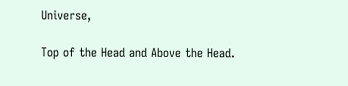Universe,

Top of the Head and Above the Head.